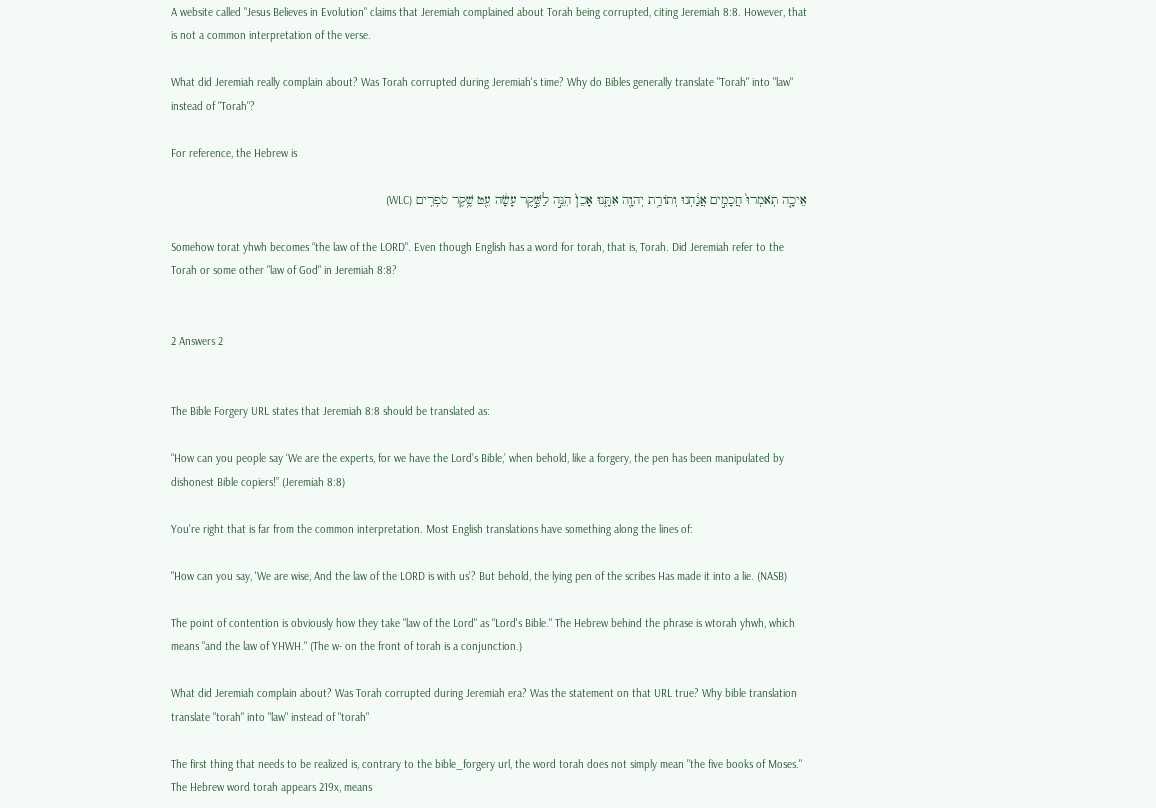A website called "Jesus Believes in Evolution" claims that Jeremiah complained about Torah being corrupted, citing Jeremiah 8:8. However, that is not a common interpretation of the verse.

What did Jeremiah really complain about? Was Torah corrupted during Jeremiah's time? Why do Bibles generally translate "Torah" into "law" instead of "Torah"?

For reference, the Hebrew is

אֵיכָ֤ה תֹֽאמְרוּ֙ חֲכָמִ֣ים אֲנַ֔חְנוּ וְתֹורַ֥ת יְהוָ֖ה אִתָּ֑נוּ אָכֵן֙ הִנֵּ֣ה לַשֶּׁ֣קֶר עָשָׂ֔ה עֵ֖ט שֶׁ֥קֶר סֹפְרִֽים (WLC)

Somehow torat yhwh becomes “the law of the LORD". Even though English has a word for torah, that is, Torah. Did Jeremiah refer to the Torah or some other "law of God" in Jeremiah 8:8?


2 Answers 2


The Bible Forgery URL states that Jeremiah 8:8 should be translated as:

“How can you people say ‘We are the experts, for we have the Lord’s Bible,’ when behold, like a forgery, the pen has been manipulated by dishonest Bible copiers!” (Jeremiah 8:8)

You're right that is far from the common interpretation. Most English translations have something along the lines of:

"How can you say, 'We are wise, And the law of the LORD is with us'? But behold, the lying pen of the scribes Has made it into a lie. (NASB)

The point of contention is obviously how they take "law of the Lord" as "Lord's Bible." The Hebrew behind the phrase is wtorah yhwh, which means "and the law of YHWH." (The w- on the front of torah is a conjunction.)

What did Jeremiah complain about? Was Torah corrupted during Jeremiah era? Was the statement on that URL true? Why bible translation translate "torah" into "law" instead of "torah"

The first thing that needs to be realized is, contrary to the bible_forgery url, the word torah does not simply mean "the five books of Moses." The Hebrew word torah appears 219x, means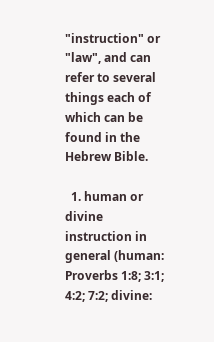"instruction" or "law", and can refer to several things each of which can be found in the Hebrew Bible.

  1. human or divine instruction in general (human: Proverbs 1:8; 3:1; 4:2; 7:2; divine: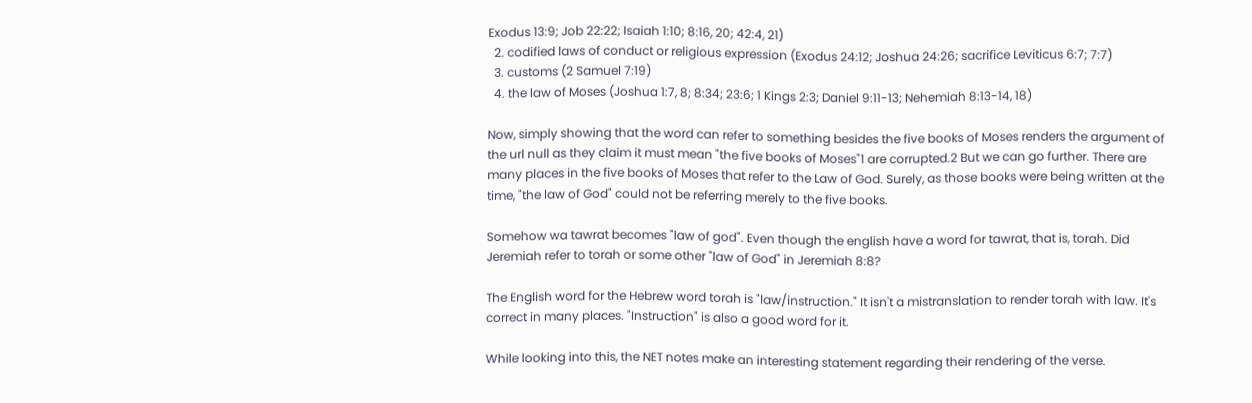Exodus 13:9; Job 22:22; Isaiah 1:10; 8:16, 20; 42:4, 21)
  2. codified laws of conduct or religious expression (Exodus 24:12; Joshua 24:26; sacrifice Leviticus 6:7; 7:7)
  3. customs (2 Samuel 7:19)
  4. the law of Moses (Joshua 1:7, 8; 8:34; 23:6; 1 Kings 2:3; Daniel 9:11-13; Nehemiah 8:13-14, 18)

Now, simply showing that the word can refer to something besides the five books of Moses renders the argument of the url null as they claim it must mean "the five books of Moses"1 are corrupted.2 But we can go further. There are many places in the five books of Moses that refer to the Law of God. Surely, as those books were being written at the time, "the law of God" could not be referring merely to the five books.

Somehow wa tawrat becomes "law of god". Even though the english have a word for tawrat, that is, torah. Did Jeremiah refer to torah or some other "law of God" in Jeremiah 8:8?

The English word for the Hebrew word torah is "law/instruction." It isn't a mistranslation to render torah with law. It's correct in many places. "Instruction" is also a good word for it.

While looking into this, the NET notes make an interesting statement regarding their rendering of the verse.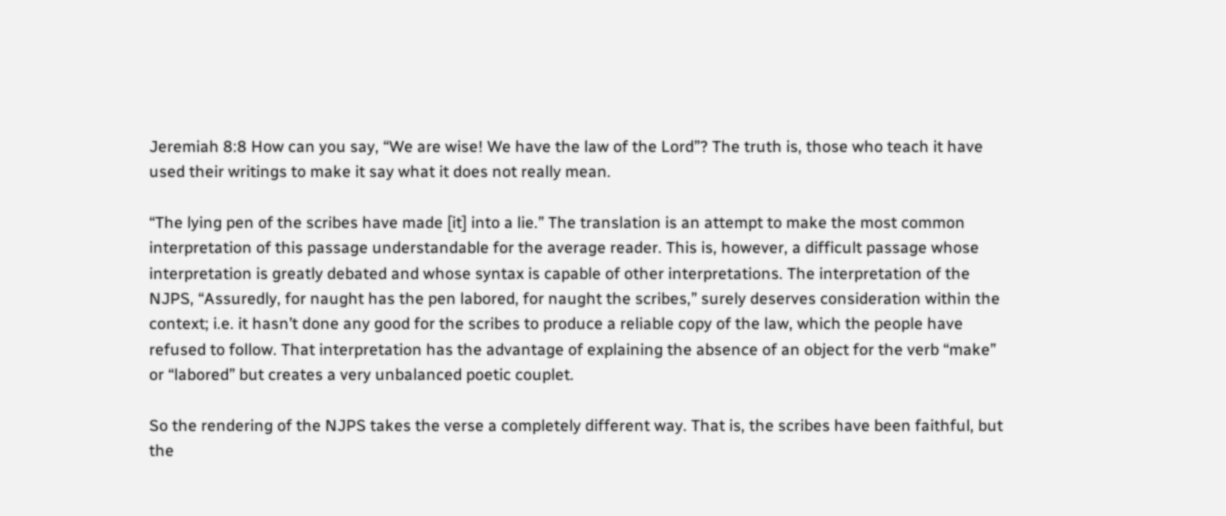Jeremiah 8:8 How can you say, “We are wise! We have the law of the Lord”? The truth is, those who teach it have used their writings to make it say what it does not really mean.

“The lying pen of the scribes have made [it] into a lie.” The translation is an attempt to make the most common interpretation of this passage understandable for the average reader. This is, however, a difficult passage whose interpretation is greatly debated and whose syntax is capable of other interpretations. The interpretation of the NJPS, “Assuredly, for naught has the pen labored, for naught the scribes,” surely deserves consideration within the context; i.e. it hasn’t done any good for the scribes to produce a reliable copy of the law, which the people have refused to follow. That interpretation has the advantage of explaining the absence of an object for the verb “make” or “labored” but creates a very unbalanced poetic couplet.

So the rendering of the NJPS takes the verse a completely different way. That is, the scribes have been faithful, but the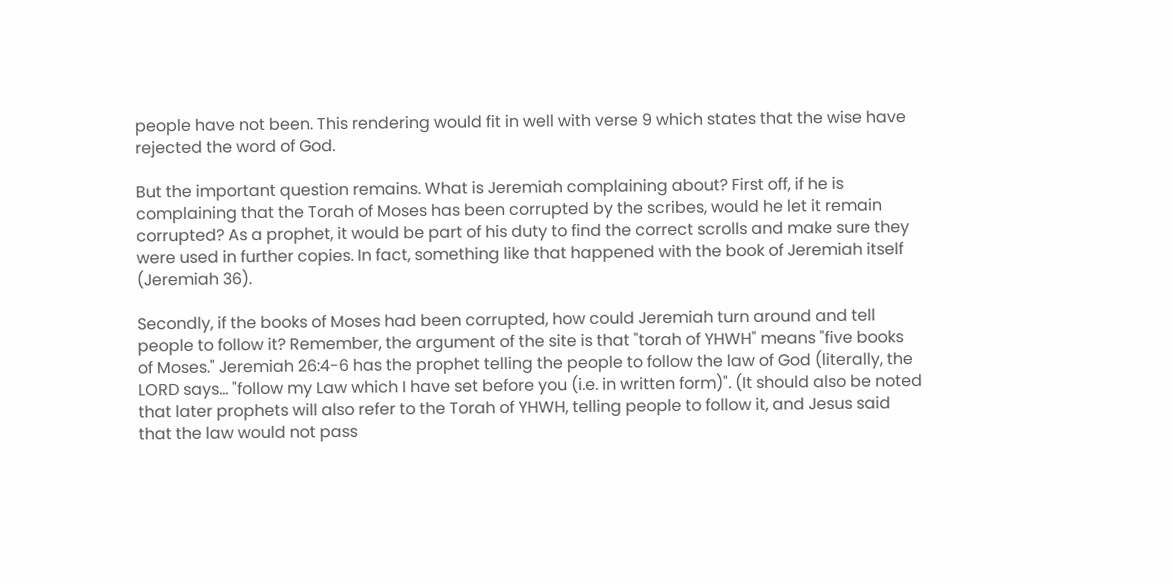people have not been. This rendering would fit in well with verse 9 which states that the wise have rejected the word of God.

But the important question remains. What is Jeremiah complaining about? First off, if he is complaining that the Torah of Moses has been corrupted by the scribes, would he let it remain corrupted? As a prophet, it would be part of his duty to find the correct scrolls and make sure they were used in further copies. In fact, something like that happened with the book of Jeremiah itself (Jeremiah 36).

Secondly, if the books of Moses had been corrupted, how could Jeremiah turn around and tell people to follow it? Remember, the argument of the site is that "torah of YHWH" means "five books of Moses." Jeremiah 26:4-6 has the prophet telling the people to follow the law of God (literally, the LORD says... "follow my Law which I have set before you (i.e. in written form)". (It should also be noted that later prophets will also refer to the Torah of YHWH, telling people to follow it, and Jesus said that the law would not pass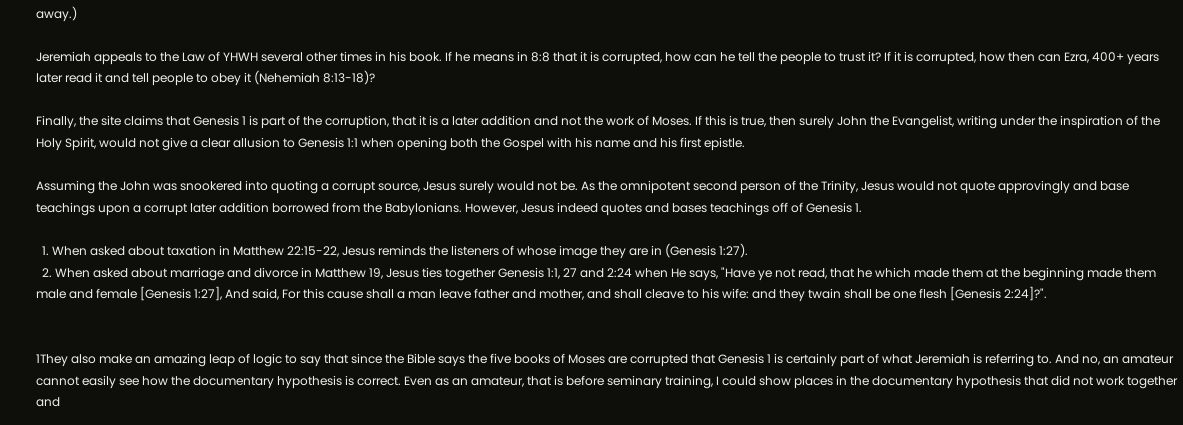away.)

Jeremiah appeals to the Law of YHWH several other times in his book. If he means in 8:8 that it is corrupted, how can he tell the people to trust it? If it is corrupted, how then can Ezra, 400+ years later read it and tell people to obey it (Nehemiah 8:13-18)?

Finally, the site claims that Genesis 1 is part of the corruption, that it is a later addition and not the work of Moses. If this is true, then surely John the Evangelist, writing under the inspiration of the Holy Spirit, would not give a clear allusion to Genesis 1:1 when opening both the Gospel with his name and his first epistle.

Assuming the John was snookered into quoting a corrupt source, Jesus surely would not be. As the omnipotent second person of the Trinity, Jesus would not quote approvingly and base teachings upon a corrupt later addition borrowed from the Babylonians. However, Jesus indeed quotes and bases teachings off of Genesis 1.

  1. When asked about taxation in Matthew 22:15-22, Jesus reminds the listeners of whose image they are in (Genesis 1:27).
  2. When asked about marriage and divorce in Matthew 19, Jesus ties together Genesis 1:1, 27 and 2:24 when He says, "Have ye not read, that he which made them at the beginning made them male and female [Genesis 1:27], And said, For this cause shall a man leave father and mother, and shall cleave to his wife: and they twain shall be one flesh [Genesis 2:24]?".


1They also make an amazing leap of logic to say that since the Bible says the five books of Moses are corrupted that Genesis 1 is certainly part of what Jeremiah is referring to. And no, an amateur cannot easily see how the documentary hypothesis is correct. Even as an amateur, that is before seminary training, I could show places in the documentary hypothesis that did not work together and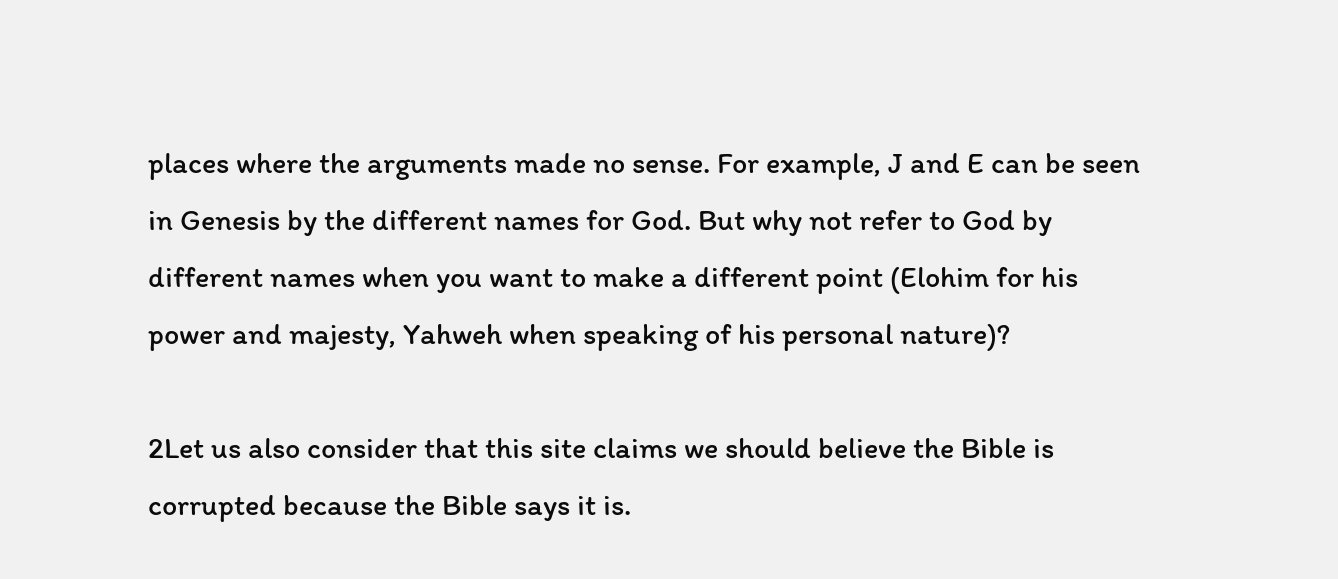places where the arguments made no sense. For example, J and E can be seen in Genesis by the different names for God. But why not refer to God by different names when you want to make a different point (Elohim for his power and majesty, Yahweh when speaking of his personal nature)?

2Let us also consider that this site claims we should believe the Bible is corrupted because the Bible says it is.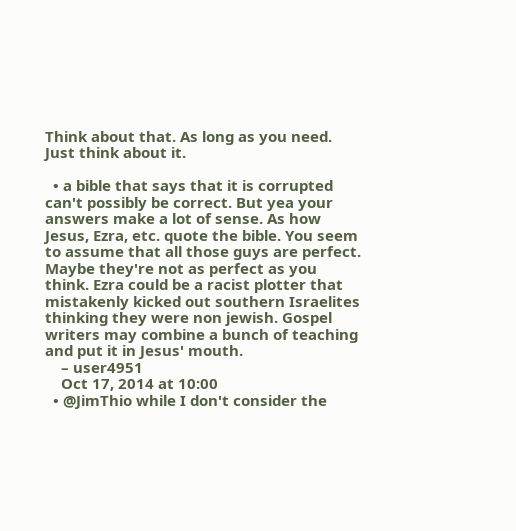Think about that. As long as you need. Just think about it.

  • a bible that says that it is corrupted can't possibly be correct. But yea your answers make a lot of sense. As how Jesus, Ezra, etc. quote the bible. You seem to assume that all those guys are perfect. Maybe they're not as perfect as you think. Ezra could be a racist plotter that mistakenly kicked out southern Israelites thinking they were non jewish. Gospel writers may combine a bunch of teaching and put it in Jesus' mouth.
    – user4951
    Oct 17, 2014 at 10:00
  • @JimThio while I don't consider the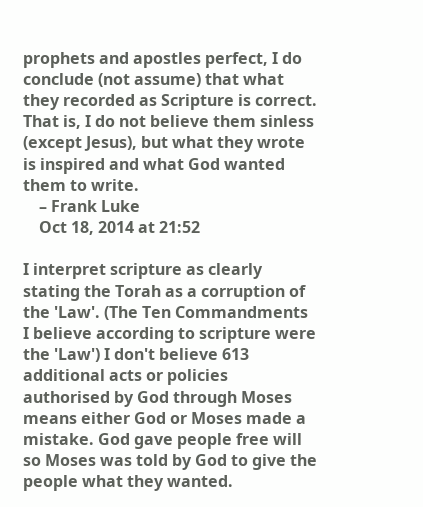prophets and apostles perfect, I do conclude (not assume) that what they recorded as Scripture is correct. That is, I do not believe them sinless (except Jesus), but what they wrote is inspired and what God wanted them to write.
    – Frank Luke
    Oct 18, 2014 at 21:52

I interpret scripture as clearly stating the Torah as a corruption of the 'Law'. (The Ten Commandments I believe according to scripture were the 'Law') I don't believe 613 additional acts or policies authorised by God through Moses means either God or Moses made a mistake. God gave people free will so Moses was told by God to give the people what they wanted.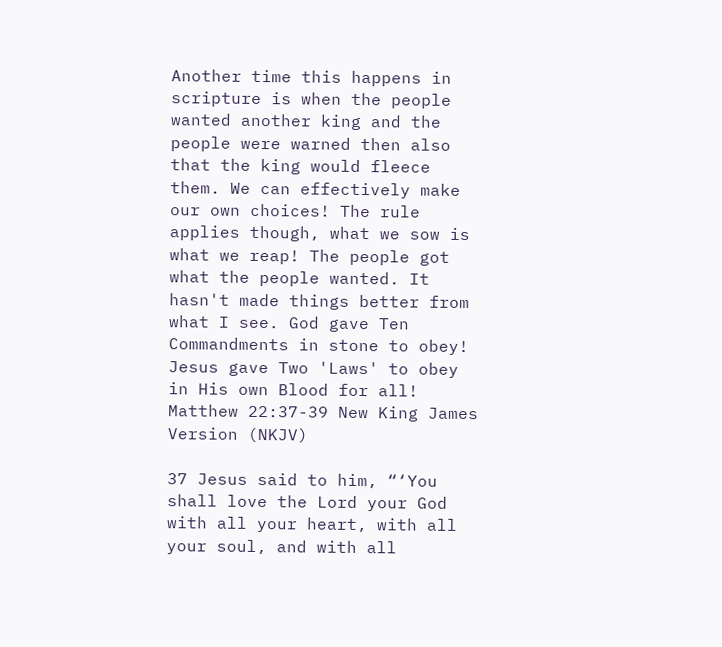Another time this happens in scripture is when the people wanted another king and the people were warned then also that the king would fleece them. We can effectively make our own choices! The rule applies though, what we sow is what we reap! The people got what the people wanted. It hasn't made things better from what I see. God gave Ten Commandments in stone to obey! Jesus gave Two 'Laws' to obey in His own Blood for all! Matthew 22:37-39 New King James Version (NKJV)

37 Jesus said to him, “‘You shall love the Lord your God with all your heart, with all your soul, and with all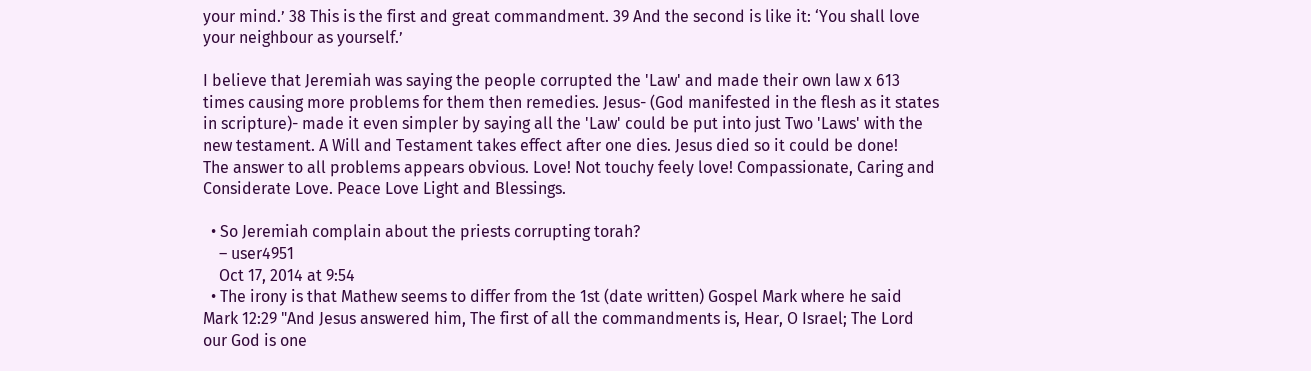your mind.’ 38 This is the first and great commandment. 39 And the second is like it: ‘You shall love your neighbour as yourself.’

I believe that Jeremiah was saying the people corrupted the 'Law' and made their own law x 613 times causing more problems for them then remedies. Jesus- (God manifested in the flesh as it states in scripture)- made it even simpler by saying all the 'Law' could be put into just Two 'Laws' with the new testament. A Will and Testament takes effect after one dies. Jesus died so it could be done!
The answer to all problems appears obvious. Love! Not touchy feely love! Compassionate, Caring and Considerate Love. Peace Love Light and Blessings.

  • So Jeremiah complain about the priests corrupting torah?
    – user4951
    Oct 17, 2014 at 9:54
  • The irony is that Mathew seems to differ from the 1st (date written) Gospel Mark where he said Mark 12:29 "And Jesus answered him, The first of all the commandments is, Hear, O Israel; The Lord our God is one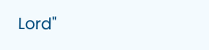Lord"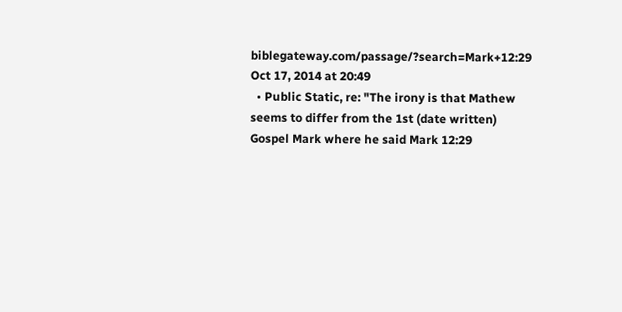biblegateway.com/passage/?search=Mark+12:29 Oct 17, 2014 at 20:49
  • Public Static, re: "The irony is that Mathew seems to differ from the 1st (date written) Gospel Mark where he said Mark 12:29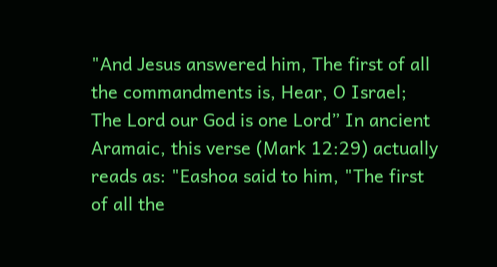"And Jesus answered him, The first of all the commandments is, Hear, O Israel; The Lord our God is one Lord” In ancient Aramaic, this verse (Mark 12:29) actually reads as: "Eashoa said to him, "The first of all the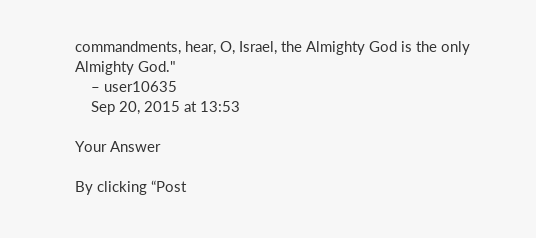commandments, hear, O, Israel, the Almighty God is the only Almighty God."
    – user10635
    Sep 20, 2015 at 13:53

Your Answer

By clicking “Post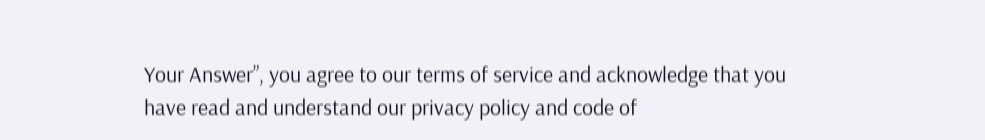Your Answer”, you agree to our terms of service and acknowledge that you have read and understand our privacy policy and code of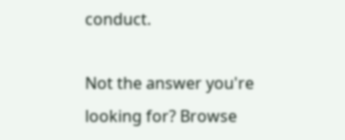conduct.

Not the answer you're looking for? Browse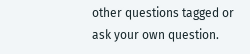other questions tagged or ask your own question.